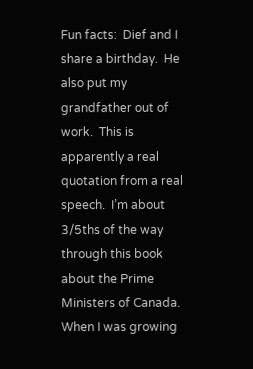Fun facts:  Dief and I share a birthday.  He also put my grandfather out of work.  This is apparently a real quotation from a real speech.  I’m about 3/5ths of the way through this book about the Prime Ministers of Canada.  When I was growing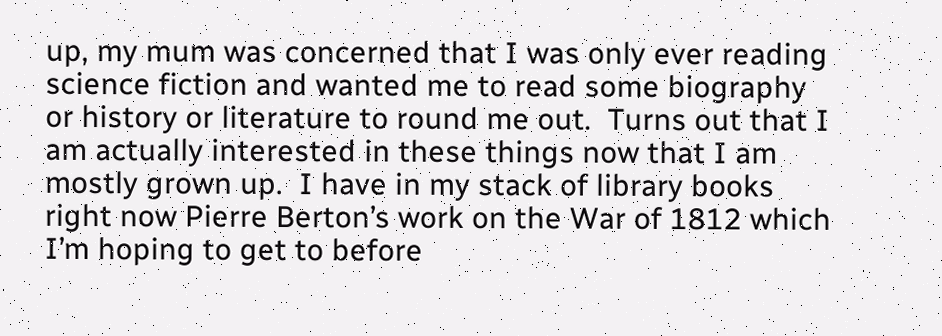up, my mum was concerned that I was only ever reading science fiction and wanted me to read some biography or history or literature to round me out.  Turns out that I am actually interested in these things now that I am mostly grown up.  I have in my stack of library books right now Pierre Berton’s work on the War of 1812 which I’m hoping to get to before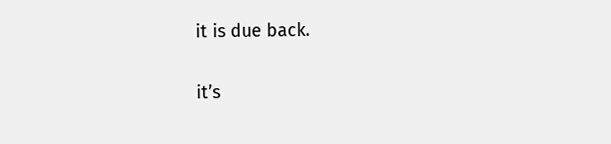it is due back.

it’s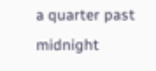a quarter past midnight